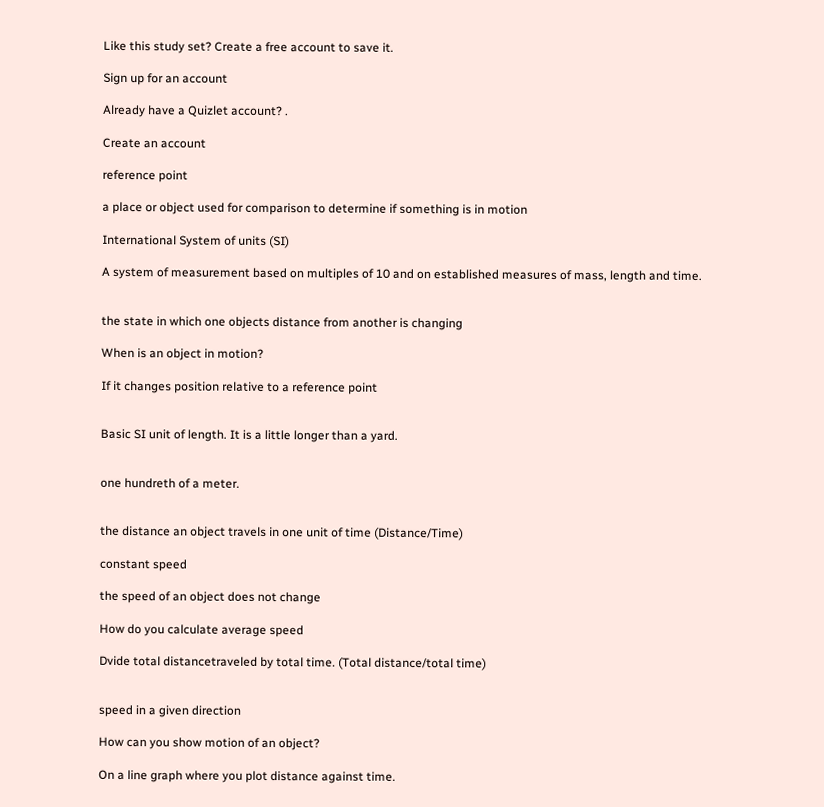Like this study set? Create a free account to save it.

Sign up for an account

Already have a Quizlet account? .

Create an account

reference point

a place or object used for comparison to determine if something is in motion

International System of units (SI)

A system of measurement based on multiples of 10 and on established measures of mass, length and time.


the state in which one objects distance from another is changing

When is an object in motion?

If it changes position relative to a reference point


Basic SI unit of length. It is a little longer than a yard.


one hundreth of a meter.


the distance an object travels in one unit of time (Distance/Time)

constant speed

the speed of an object does not change

How do you calculate average speed

Dvide total distancetraveled by total time. (Total distance/total time)


speed in a given direction

How can you show motion of an object?

On a line graph where you plot distance against time.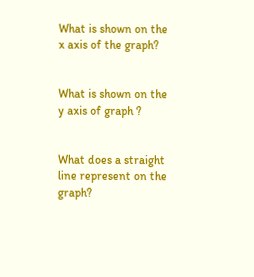What is shown on the x axis of the graph?


What is shown on the y axis of graph ?


What does a straight line represent on the graph?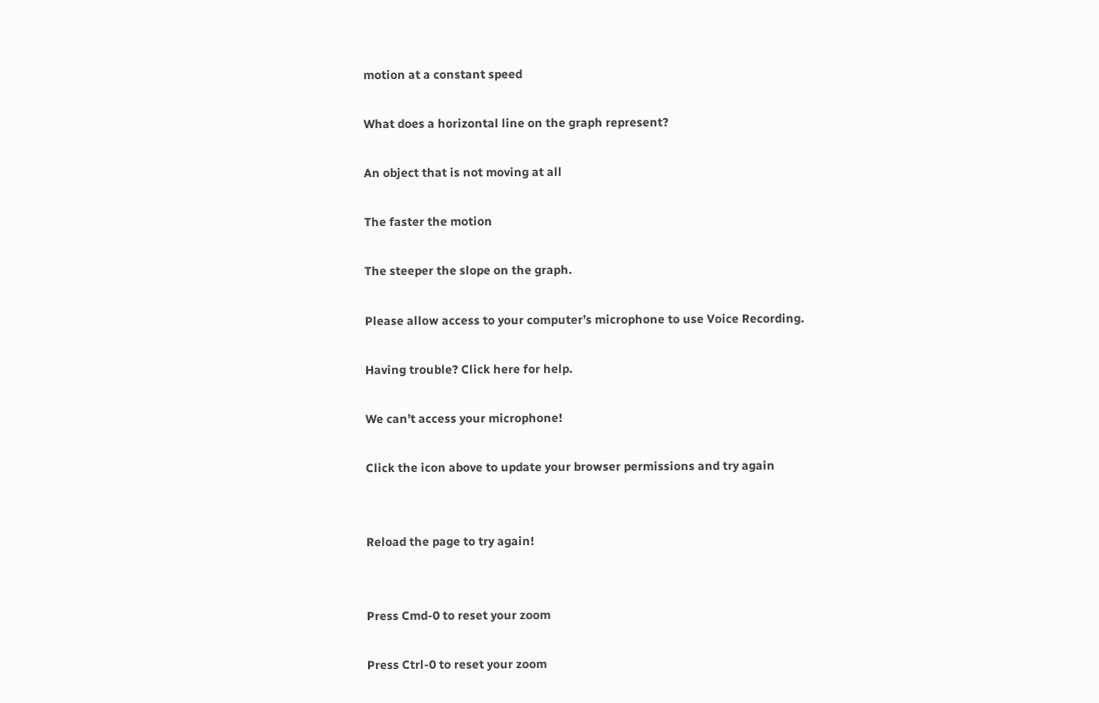motion at a constant speed

What does a horizontal line on the graph represent?

An object that is not moving at all

The faster the motion

The steeper the slope on the graph.

Please allow access to your computer’s microphone to use Voice Recording.

Having trouble? Click here for help.

We can’t access your microphone!

Click the icon above to update your browser permissions and try again


Reload the page to try again!


Press Cmd-0 to reset your zoom

Press Ctrl-0 to reset your zoom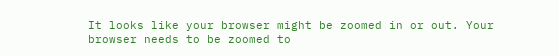It looks like your browser might be zoomed in or out. Your browser needs to be zoomed to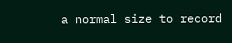a normal size to record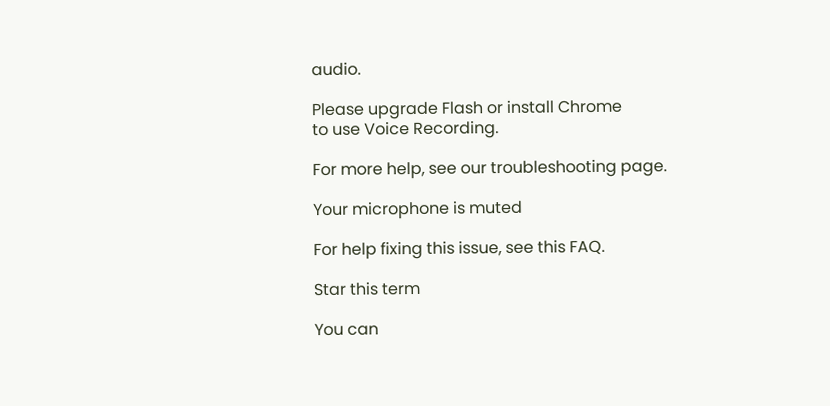audio.

Please upgrade Flash or install Chrome
to use Voice Recording.

For more help, see our troubleshooting page.

Your microphone is muted

For help fixing this issue, see this FAQ.

Star this term

You can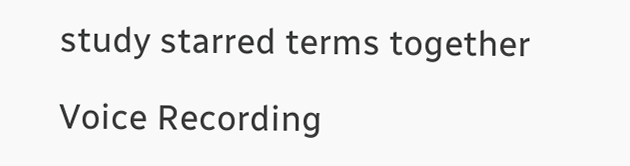study starred terms together

Voice Recording